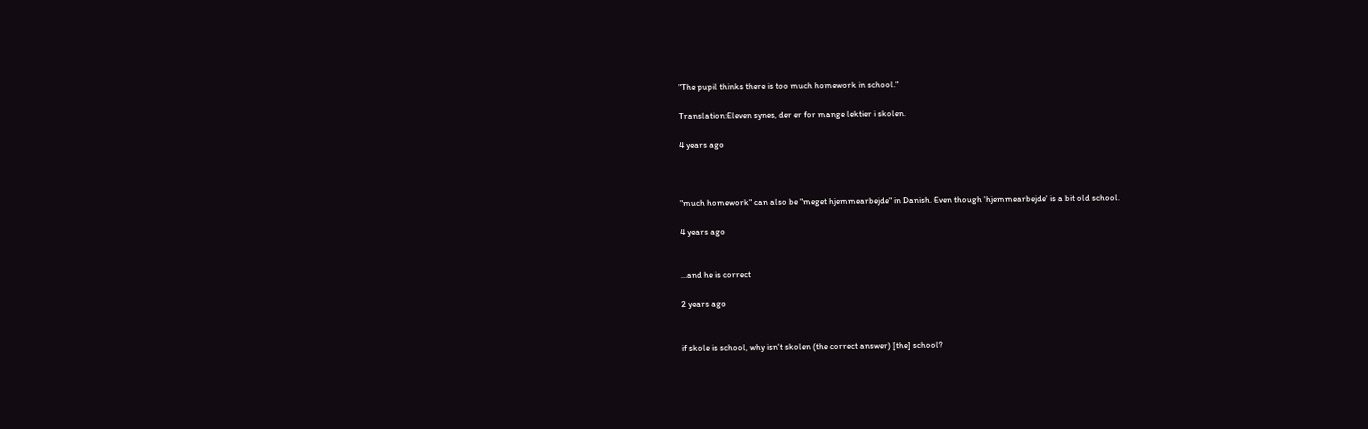"The pupil thinks there is too much homework in school."

Translation:Eleven synes, der er for mange lektier i skolen.

4 years ago



"much homework" can also be "meget hjemmearbejde" in Danish. Even though 'hjemmearbejde' is a bit old school.

4 years ago


...and he is correct

2 years ago


if skole is school, why isn't skolen (the correct answer) [the] school?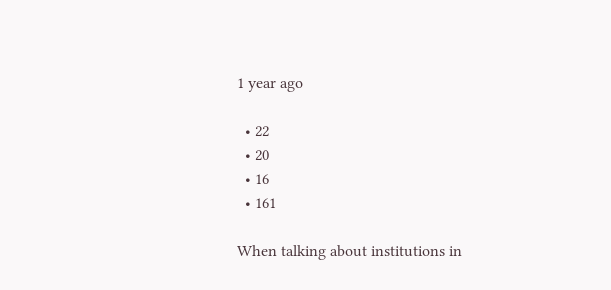1 year ago

  • 22
  • 20
  • 16
  • 161

When talking about institutions in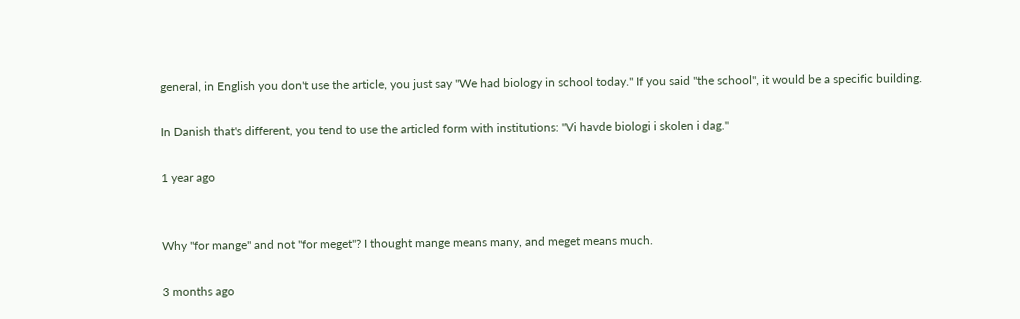general, in English you don't use the article, you just say "We had biology in school today." If you said "the school", it would be a specific building.

In Danish that's different, you tend to use the articled form with institutions: "Vi havde biologi i skolen i dag."

1 year ago


Why "for mange" and not "for meget"? I thought mange means many, and meget means much.

3 months ago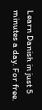Learn Danish in just 5 minutes a day. For free.